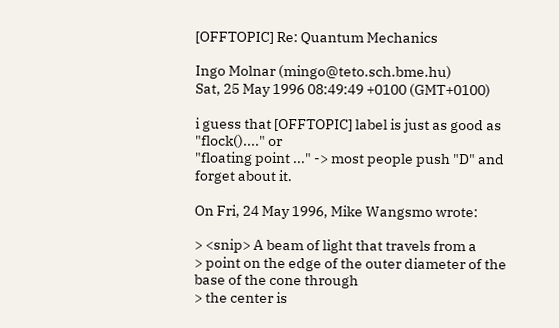[OFFTOPIC] Re: Quantum Mechanics

Ingo Molnar (mingo@teto.sch.bme.hu)
Sat, 25 May 1996 08:49:49 +0100 (GMT+0100)

i guess that [OFFTOPIC] label is just as good as "flock()...." or
"floating point ..." -> most people push "D" and forget about it.

On Fri, 24 May 1996, Mike Wangsmo wrote:

> <snip> A beam of light that travels from a
> point on the edge of the outer diameter of the base of the cone through
> the center is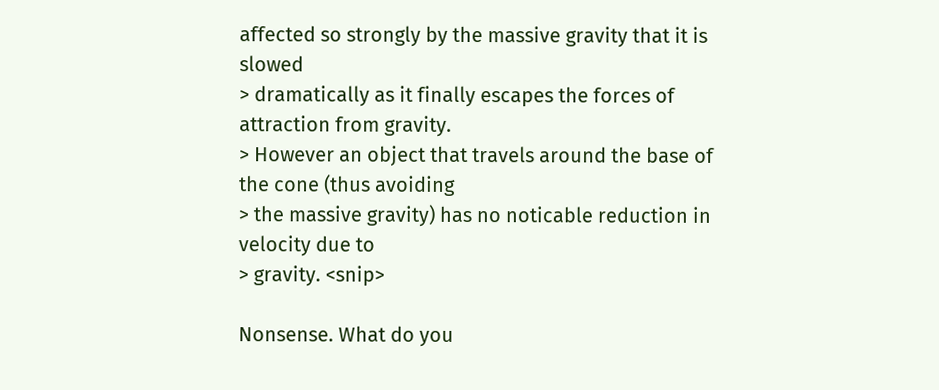affected so strongly by the massive gravity that it is slowed
> dramatically as it finally escapes the forces of attraction from gravity.
> However an object that travels around the base of the cone (thus avoiding
> the massive gravity) has no noticable reduction in velocity due to
> gravity. <snip>

Nonsense. What do you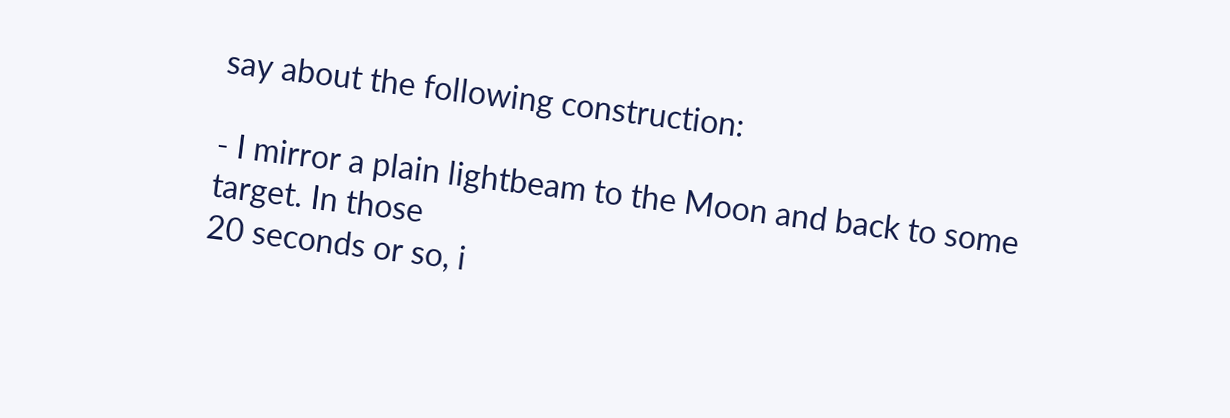say about the following construction:

- I mirror a plain lightbeam to the Moon and back to some target. In those
20 seconds or so, i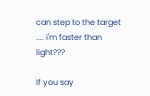can step to the target .... i'm faster than light???

If you say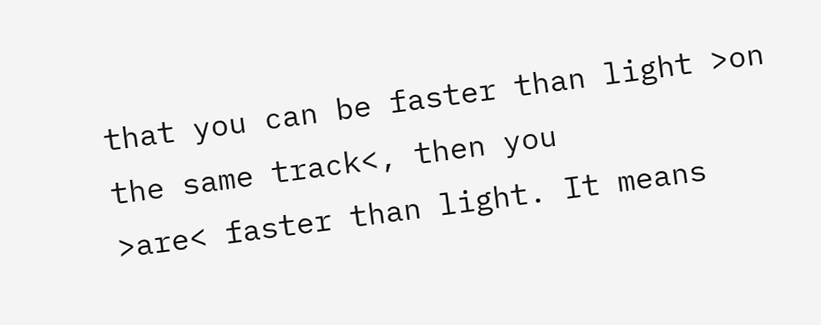that you can be faster than light >on the same track<, then you
>are< faster than light. It means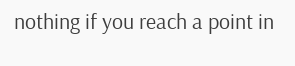nothing if you reach a point in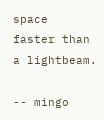space
faster than a lightbeam.

-- mingo